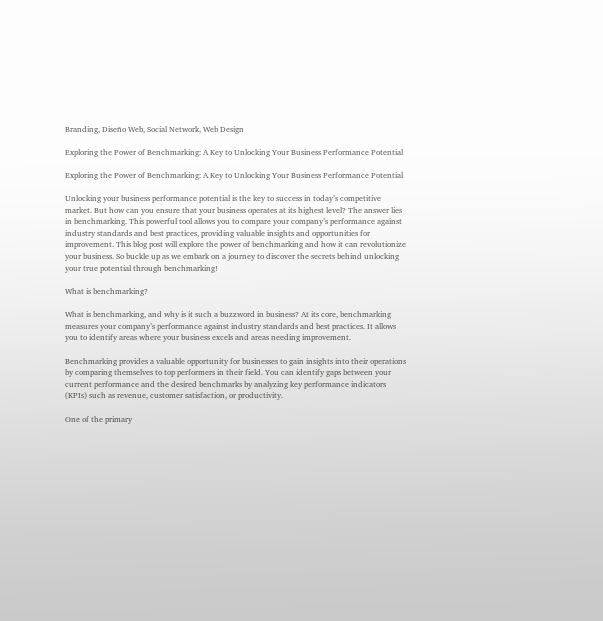Branding, Diseño Web, Social Network, Web Design

Exploring the Power of Benchmarking: A Key to Unlocking Your Business Performance Potential

Exploring the Power of Benchmarking: A Key to Unlocking Your Business Performance Potential

Unlocking your business performance potential is the key to success in today’s competitive market. But how can you ensure that your business operates at its highest level? The answer lies in benchmarking. This powerful tool allows you to compare your company’s performance against industry standards and best practices, providing valuable insights and opportunities for improvement. This blog post will explore the power of benchmarking and how it can revolutionize your business. So buckle up as we embark on a journey to discover the secrets behind unlocking your true potential through benchmarking!

What is benchmarking?

What is benchmarking, and why is it such a buzzword in business? At its core, benchmarking measures your company’s performance against industry standards and best practices. It allows you to identify areas where your business excels and areas needing improvement.

Benchmarking provides a valuable opportunity for businesses to gain insights into their operations by comparing themselves to top performers in their field. You can identify gaps between your current performance and the desired benchmarks by analyzing key performance indicators (KPIs) such as revenue, customer satisfaction, or productivity.

One of the primary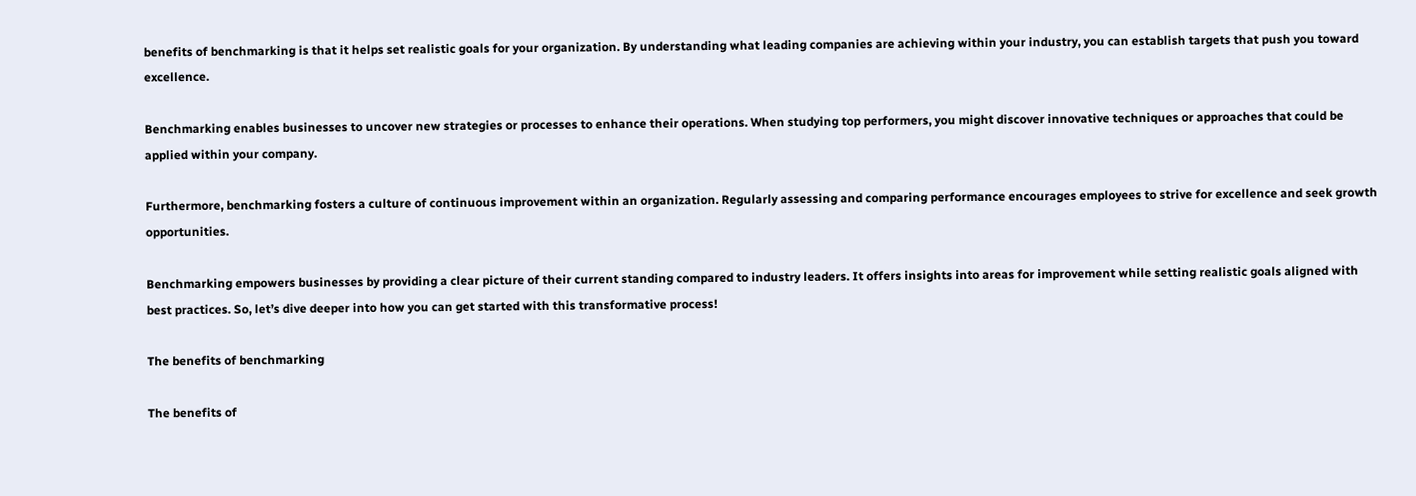benefits of benchmarking is that it helps set realistic goals for your organization. By understanding what leading companies are achieving within your industry, you can establish targets that push you toward excellence.

Benchmarking enables businesses to uncover new strategies or processes to enhance their operations. When studying top performers, you might discover innovative techniques or approaches that could be applied within your company.

Furthermore, benchmarking fosters a culture of continuous improvement within an organization. Regularly assessing and comparing performance encourages employees to strive for excellence and seek growth opportunities.

Benchmarking empowers businesses by providing a clear picture of their current standing compared to industry leaders. It offers insights into areas for improvement while setting realistic goals aligned with best practices. So, let’s dive deeper into how you can get started with this transformative process!

The benefits of benchmarking

The benefits of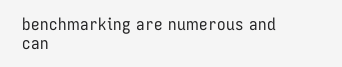benchmarking are numerous and can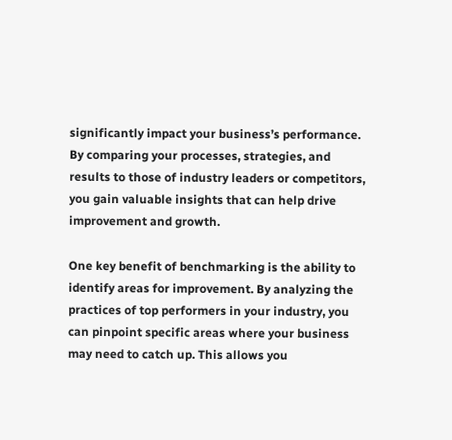significantly impact your business’s performance. By comparing your processes, strategies, and results to those of industry leaders or competitors, you gain valuable insights that can help drive improvement and growth.

One key benefit of benchmarking is the ability to identify areas for improvement. By analyzing the practices of top performers in your industry, you can pinpoint specific areas where your business may need to catch up. This allows you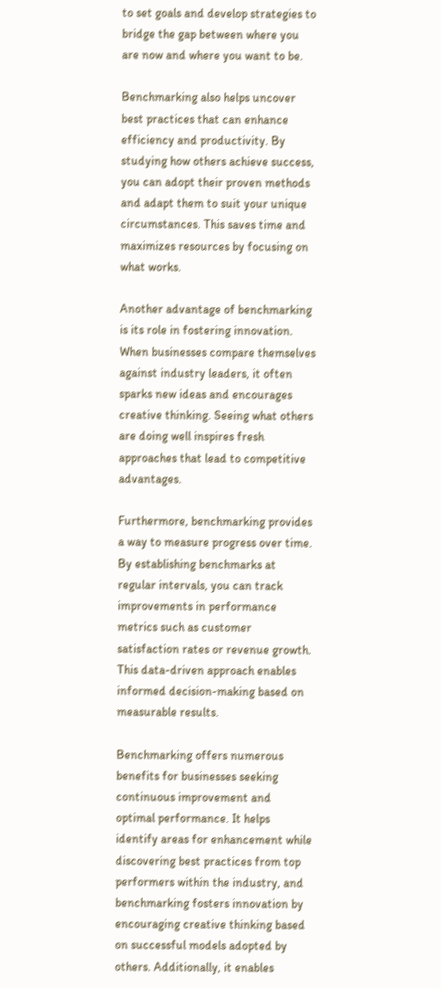to set goals and develop strategies to bridge the gap between where you are now and where you want to be.

Benchmarking also helps uncover best practices that can enhance efficiency and productivity. By studying how others achieve success, you can adopt their proven methods and adapt them to suit your unique circumstances. This saves time and maximizes resources by focusing on what works.

Another advantage of benchmarking is its role in fostering innovation. When businesses compare themselves against industry leaders, it often sparks new ideas and encourages creative thinking. Seeing what others are doing well inspires fresh approaches that lead to competitive advantages.

Furthermore, benchmarking provides a way to measure progress over time. By establishing benchmarks at regular intervals, you can track improvements in performance metrics such as customer satisfaction rates or revenue growth. This data-driven approach enables informed decision-making based on measurable results.

Benchmarking offers numerous benefits for businesses seeking continuous improvement and optimal performance. It helps identify areas for enhancement while discovering best practices from top performers within the industry, and benchmarking fosters innovation by encouraging creative thinking based on successful models adopted by others. Additionally, it enables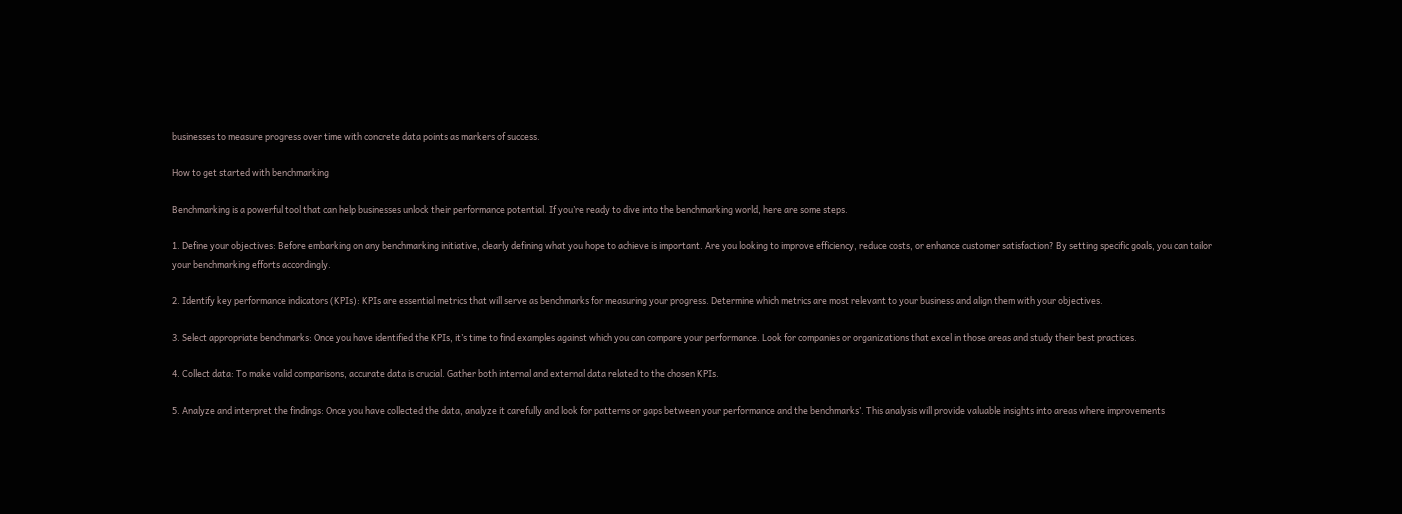businesses to measure progress over time with concrete data points as markers of success.

How to get started with benchmarking

Benchmarking is a powerful tool that can help businesses unlock their performance potential. If you’re ready to dive into the benchmarking world, here are some steps.

1. Define your objectives: Before embarking on any benchmarking initiative, clearly defining what you hope to achieve is important. Are you looking to improve efficiency, reduce costs, or enhance customer satisfaction? By setting specific goals, you can tailor your benchmarking efforts accordingly.

2. Identify key performance indicators (KPIs): KPIs are essential metrics that will serve as benchmarks for measuring your progress. Determine which metrics are most relevant to your business and align them with your objectives.

3. Select appropriate benchmarks: Once you have identified the KPIs, it’s time to find examples against which you can compare your performance. Look for companies or organizations that excel in those areas and study their best practices.

4. Collect data: To make valid comparisons, accurate data is crucial. Gather both internal and external data related to the chosen KPIs.

5. Analyze and interpret the findings: Once you have collected the data, analyze it carefully and look for patterns or gaps between your performance and the benchmarks’. This analysis will provide valuable insights into areas where improvements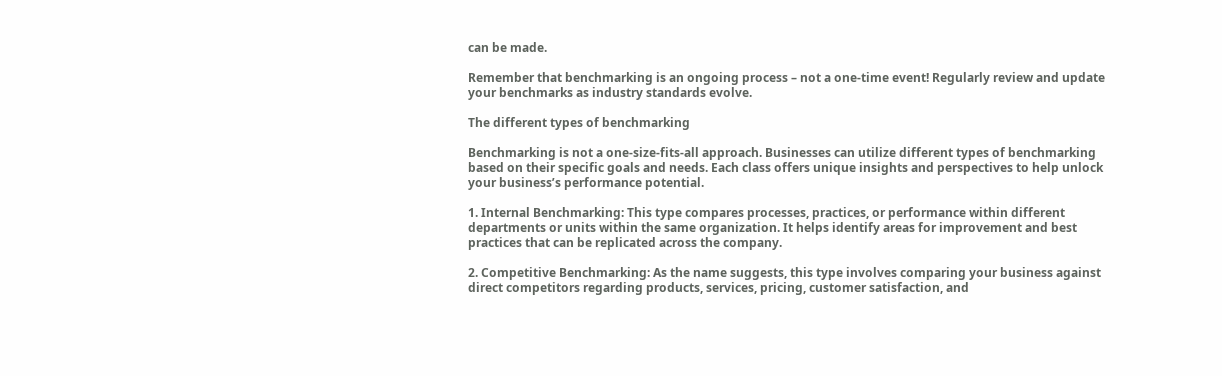can be made.

Remember that benchmarking is an ongoing process – not a one-time event! Regularly review and update your benchmarks as industry standards evolve.

The different types of benchmarking

Benchmarking is not a one-size-fits-all approach. Businesses can utilize different types of benchmarking based on their specific goals and needs. Each class offers unique insights and perspectives to help unlock your business’s performance potential.

1. Internal Benchmarking: This type compares processes, practices, or performance within different departments or units within the same organization. It helps identify areas for improvement and best practices that can be replicated across the company.

2. Competitive Benchmarking: As the name suggests, this type involves comparing your business against direct competitors regarding products, services, pricing, customer satisfaction, and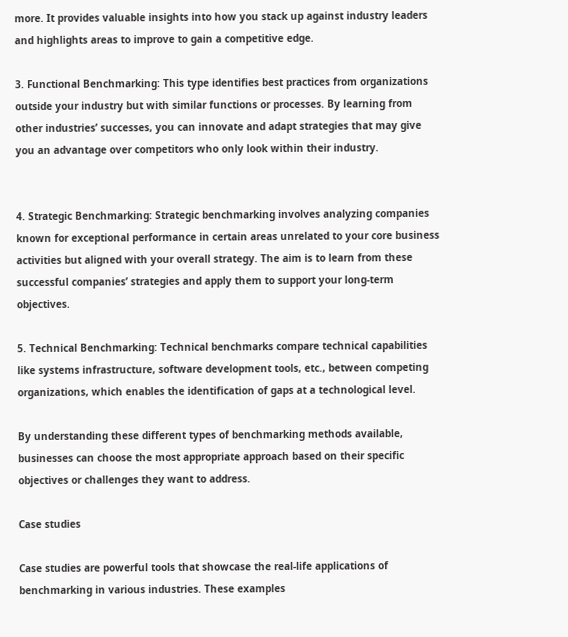more. It provides valuable insights into how you stack up against industry leaders and highlights areas to improve to gain a competitive edge.

3. Functional Benchmarking: This type identifies best practices from organizations outside your industry but with similar functions or processes. By learning from other industries’ successes, you can innovate and adapt strategies that may give you an advantage over competitors who only look within their industry.


4. Strategic Benchmarking: Strategic benchmarking involves analyzing companies known for exceptional performance in certain areas unrelated to your core business activities but aligned with your overall strategy. The aim is to learn from these successful companies’ strategies and apply them to support your long-term objectives.

5. Technical Benchmarking: Technical benchmarks compare technical capabilities like systems infrastructure, software development tools, etc., between competing organizations, which enables the identification of gaps at a technological level.

By understanding these different types of benchmarking methods available, businesses can choose the most appropriate approach based on their specific objectives or challenges they want to address.

Case studies

Case studies are powerful tools that showcase the real-life applications of benchmarking in various industries. These examples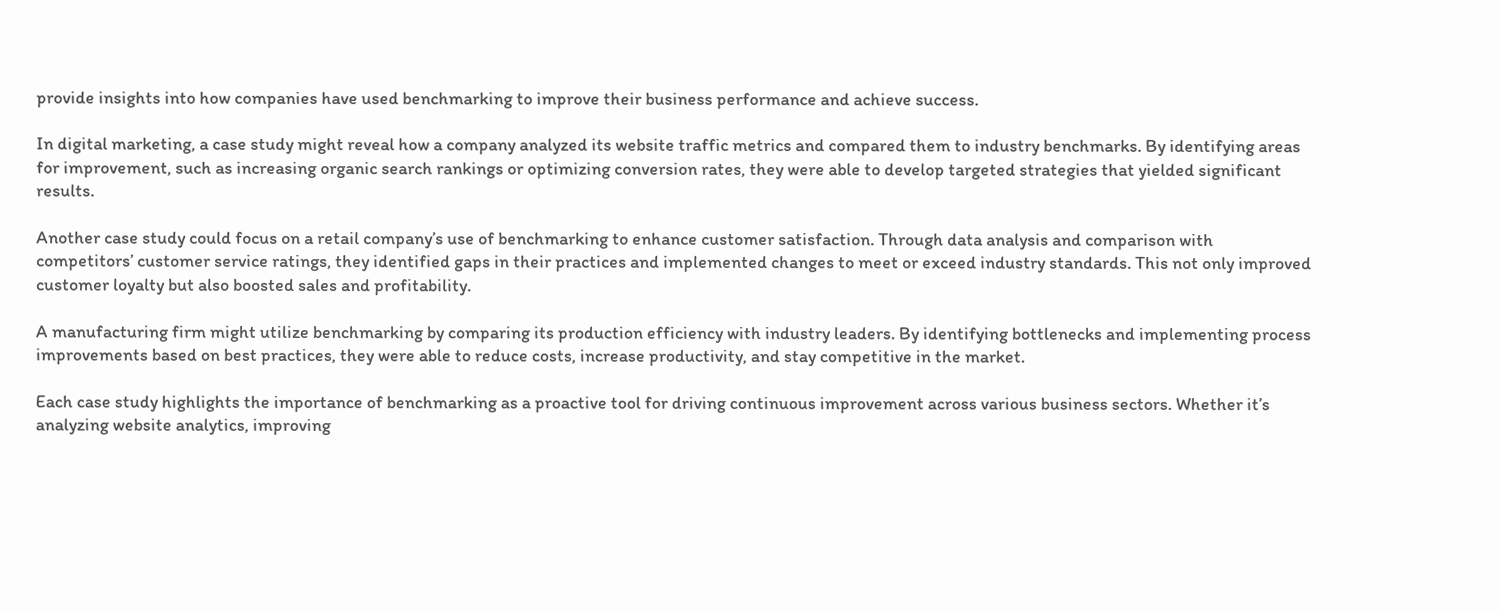provide insights into how companies have used benchmarking to improve their business performance and achieve success.

In digital marketing, a case study might reveal how a company analyzed its website traffic metrics and compared them to industry benchmarks. By identifying areas for improvement, such as increasing organic search rankings or optimizing conversion rates, they were able to develop targeted strategies that yielded significant results.

Another case study could focus on a retail company’s use of benchmarking to enhance customer satisfaction. Through data analysis and comparison with competitors’ customer service ratings, they identified gaps in their practices and implemented changes to meet or exceed industry standards. This not only improved customer loyalty but also boosted sales and profitability.

A manufacturing firm might utilize benchmarking by comparing its production efficiency with industry leaders. By identifying bottlenecks and implementing process improvements based on best practices, they were able to reduce costs, increase productivity, and stay competitive in the market.

Each case study highlights the importance of benchmarking as a proactive tool for driving continuous improvement across various business sectors. Whether it’s analyzing website analytics, improving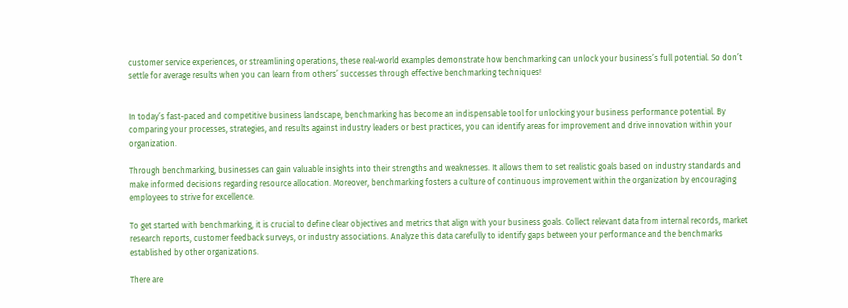customer service experiences, or streamlining operations, these real-world examples demonstrate how benchmarking can unlock your business’s full potential. So don’t settle for average results when you can learn from others’ successes through effective benchmarking techniques!


In today’s fast-paced and competitive business landscape, benchmarking has become an indispensable tool for unlocking your business performance potential. By comparing your processes, strategies, and results against industry leaders or best practices, you can identify areas for improvement and drive innovation within your organization.

Through benchmarking, businesses can gain valuable insights into their strengths and weaknesses. It allows them to set realistic goals based on industry standards and make informed decisions regarding resource allocation. Moreover, benchmarking fosters a culture of continuous improvement within the organization by encouraging employees to strive for excellence.

To get started with benchmarking, it is crucial to define clear objectives and metrics that align with your business goals. Collect relevant data from internal records, market research reports, customer feedback surveys, or industry associations. Analyze this data carefully to identify gaps between your performance and the benchmarks established by other organizations.

There are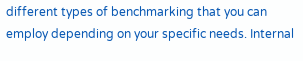different types of benchmarking that you can employ depending on your specific needs. Internal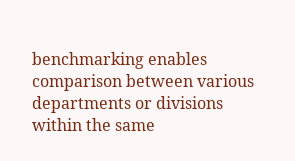benchmarking enables comparison between various departments or divisions within the same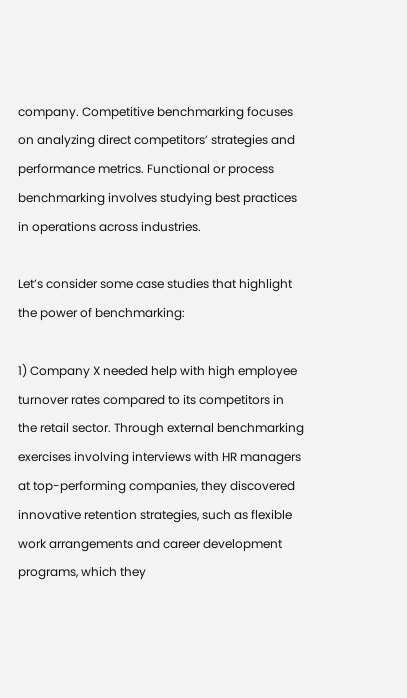company. Competitive benchmarking focuses on analyzing direct competitors’ strategies and performance metrics. Functional or process benchmarking involves studying best practices in operations across industries.

Let’s consider some case studies that highlight the power of benchmarking:

1) Company X needed help with high employee turnover rates compared to its competitors in the retail sector. Through external benchmarking exercises involving interviews with HR managers at top-performing companies, they discovered innovative retention strategies, such as flexible work arrangements and career development programs, which they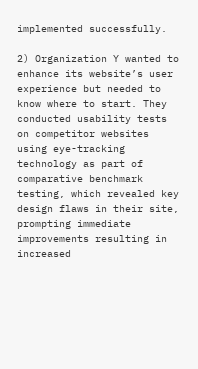implemented successfully.

2) Organization Y wanted to enhance its website’s user experience but needed to know where to start. They conducted usability tests on competitor websites using eye-tracking technology as part of comparative benchmark testing, which revealed key design flaws in their site, prompting immediate improvements resulting in increased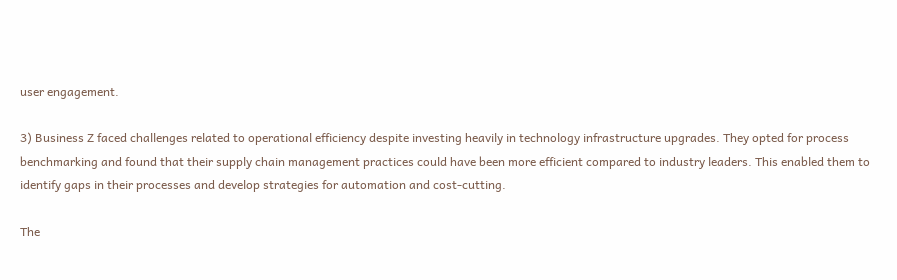user engagement.

3) Business Z faced challenges related to operational efficiency despite investing heavily in technology infrastructure upgrades. They opted for process benchmarking and found that their supply chain management practices could have been more efficient compared to industry leaders. This enabled them to identify gaps in their processes and develop strategies for automation and cost-cutting.

The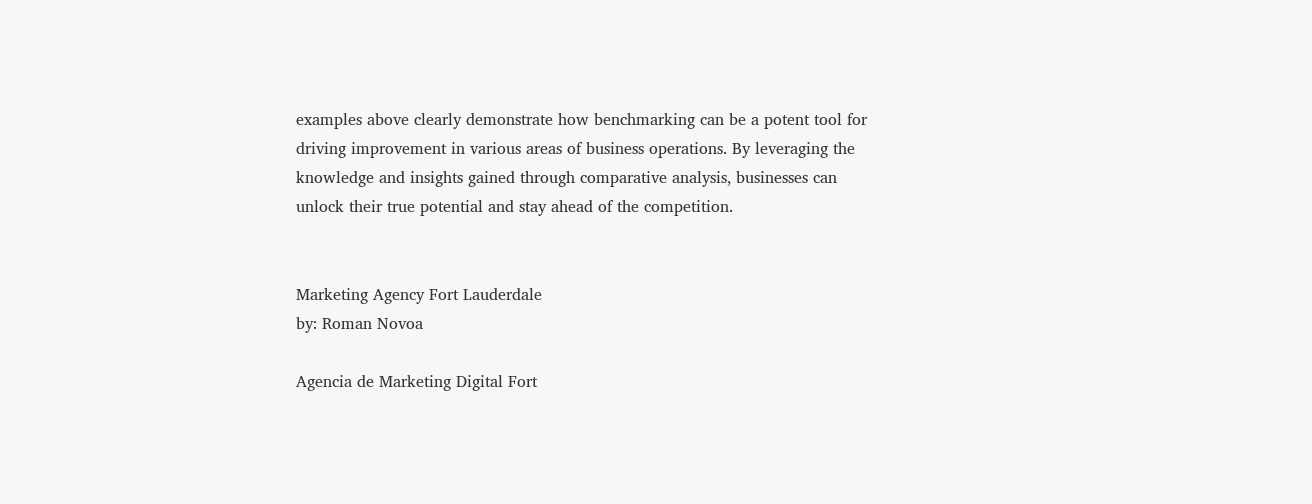examples above clearly demonstrate how benchmarking can be a potent tool for driving improvement in various areas of business operations. By leveraging the knowledge and insights gained through comparative analysis, businesses can unlock their true potential and stay ahead of the competition.


Marketing Agency Fort Lauderdale
by: Roman Novoa

Agencia de Marketing Digital Fort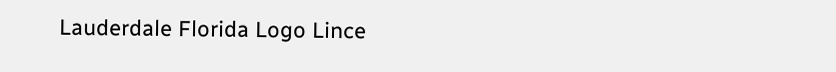Lauderdale Florida Logo Lince